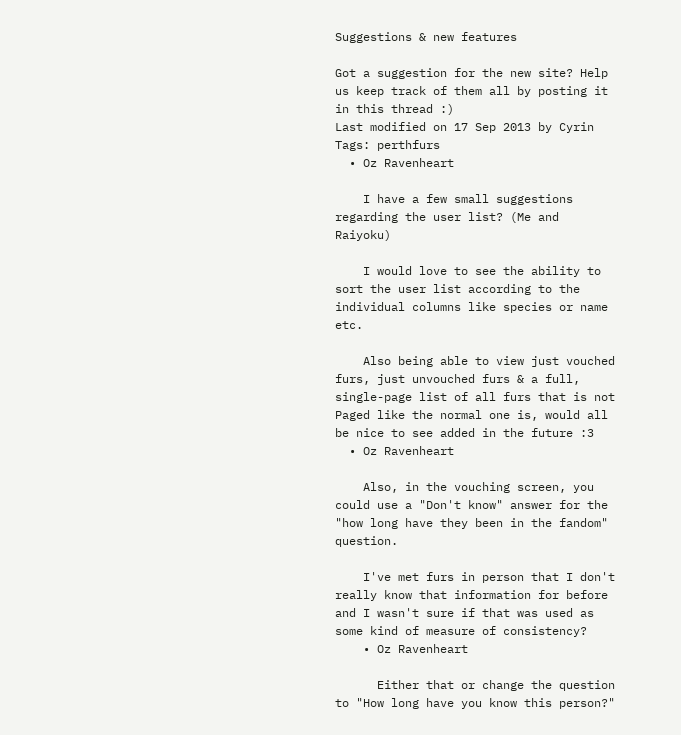Suggestions & new features

Got a suggestion for the new site? Help us keep track of them all by posting it in this thread :)
Last modified on 17 Sep 2013 by Cyrin
Tags: perthfurs
  • Oz Ravenheart

    I have a few small suggestions regarding the user list? (Me and Raiyoku)

    I would love to see the ability to sort the user list according to the individual columns like species or name etc.

    Also being able to view just vouched furs, just unvouched furs & a full, single-page list of all furs that is not Paged like the normal one is, would all be nice to see added in the future :3
  • Oz Ravenheart

    Also, in the vouching screen, you could use a "Don't know" answer for the "how long have they been in the fandom" question.

    I've met furs in person that I don't really know that information for before and I wasn't sure if that was used as some kind of measure of consistency?
    • Oz Ravenheart

      Either that or change the question to "How long have you know this person?"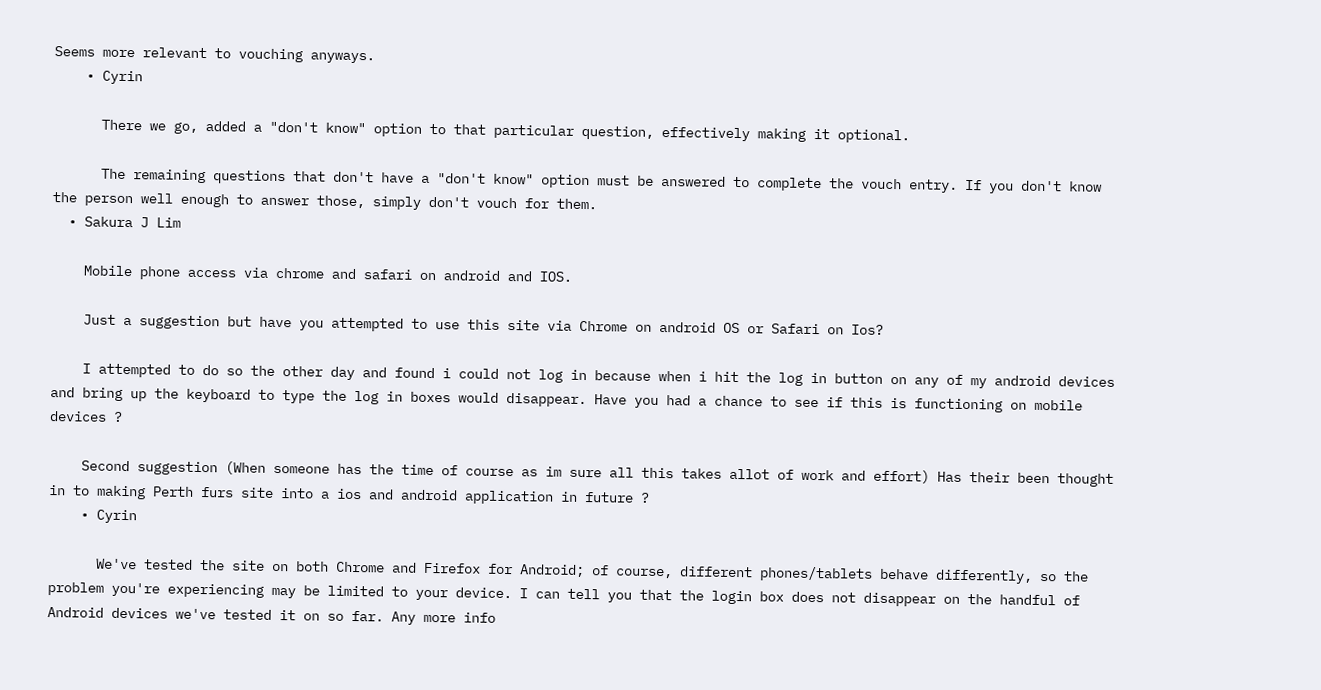Seems more relevant to vouching anyways.
    • Cyrin

      There we go, added a "don't know" option to that particular question, effectively making it optional.

      The remaining questions that don't have a "don't know" option must be answered to complete the vouch entry. If you don't know the person well enough to answer those, simply don't vouch for them.
  • Sakura J Lim

    Mobile phone access via chrome and safari on android and IOS.

    Just a suggestion but have you attempted to use this site via Chrome on android OS or Safari on Ios?

    I attempted to do so the other day and found i could not log in because when i hit the log in button on any of my android devices and bring up the keyboard to type the log in boxes would disappear. Have you had a chance to see if this is functioning on mobile devices ?

    Second suggestion (When someone has the time of course as im sure all this takes allot of work and effort) Has their been thought in to making Perth furs site into a ios and android application in future ?
    • Cyrin

      We've tested the site on both Chrome and Firefox for Android; of course, different phones/tablets behave differently, so the problem you're experiencing may be limited to your device. I can tell you that the login box does not disappear on the handful of Android devices we've tested it on so far. Any more info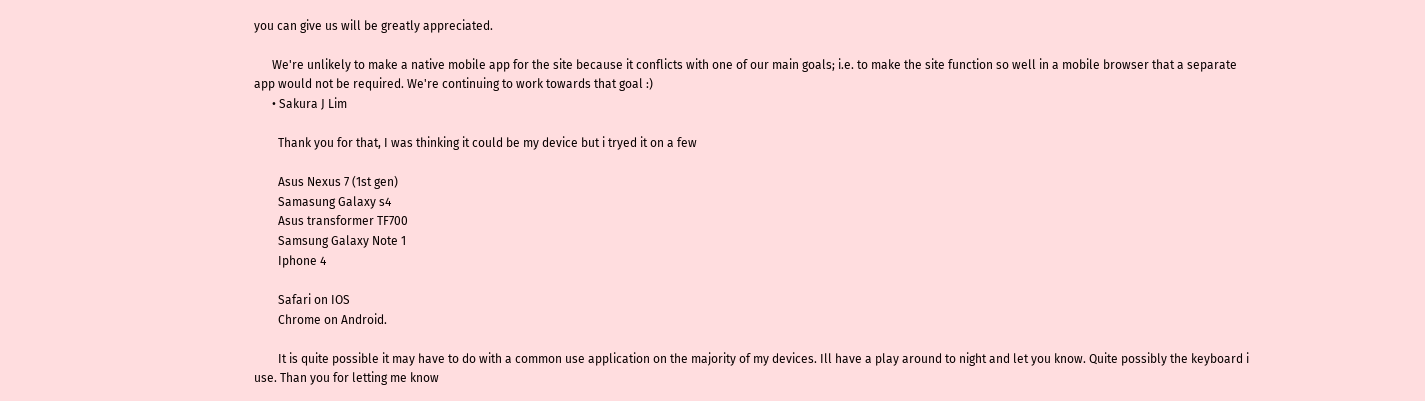you can give us will be greatly appreciated.

      We're unlikely to make a native mobile app for the site because it conflicts with one of our main goals; i.e. to make the site function so well in a mobile browser that a separate app would not be required. We're continuing to work towards that goal :)
      • Sakura J Lim

        Thank you for that, I was thinking it could be my device but i tryed it on a few

        Asus Nexus 7 (1st gen)
        Samasung Galaxy s4
        Asus transformer TF700
        Samsung Galaxy Note 1
        Iphone 4

        Safari on IOS
        Chrome on Android.

        It is quite possible it may have to do with a common use application on the majority of my devices. Ill have a play around to night and let you know. Quite possibly the keyboard i use. Than you for letting me know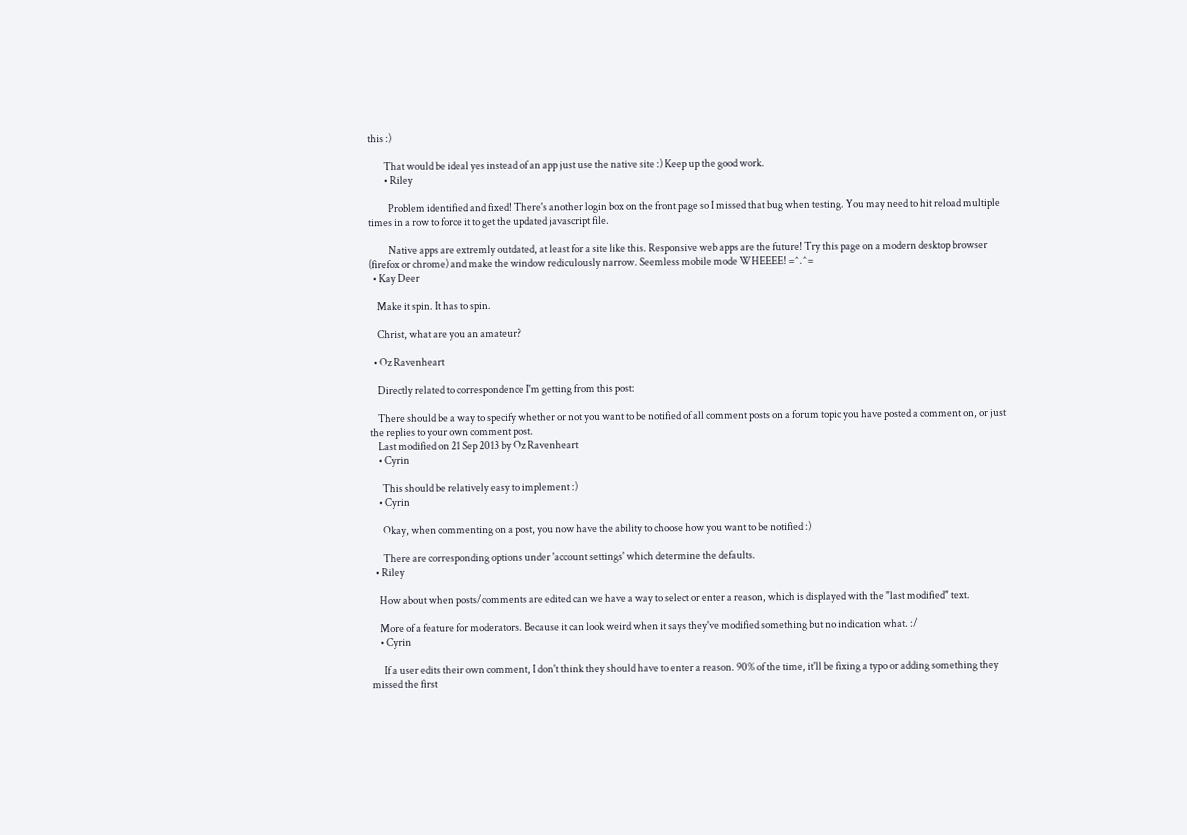this :)

        That would be ideal yes instead of an app just use the native site :) Keep up the good work.
        • Riley

          Problem identified and fixed! There's another login box on the front page so I missed that bug when testing. You may need to hit reload multiple times in a row to force it to get the updated javascript file.

          Native apps are extremly outdated, at least for a site like this. Responsive web apps are the future! Try this page on a modern desktop browser (firefox or chrome) and make the window rediculously narrow. Seemless mobile mode WHEEEE! =^.^=
  • Kay Deer

    Make it spin. It has to spin.

    Christ, what are you an amateur?

  • Oz Ravenheart

    Directly related to correspondence I'm getting from this post:

    There should be a way to specify whether or not you want to be notified of all comment posts on a forum topic you have posted a comment on, or just the replies to your own comment post.
    Last modified on 21 Sep 2013 by Oz Ravenheart
    • Cyrin

      This should be relatively easy to implement :)
    • Cyrin

      Okay, when commenting on a post, you now have the ability to choose how you want to be notified :)

      There are corresponding options under 'account settings' which determine the defaults.
  • Riley

    How about when posts/comments are edited can we have a way to select or enter a reason, which is displayed with the "last modified" text.

    More of a feature for moderators. Because it can look weird when it says they've modified something but no indication what. :/
    • Cyrin

      If a user edits their own comment, I don't think they should have to enter a reason. 90% of the time, it'll be fixing a typo or adding something they missed the first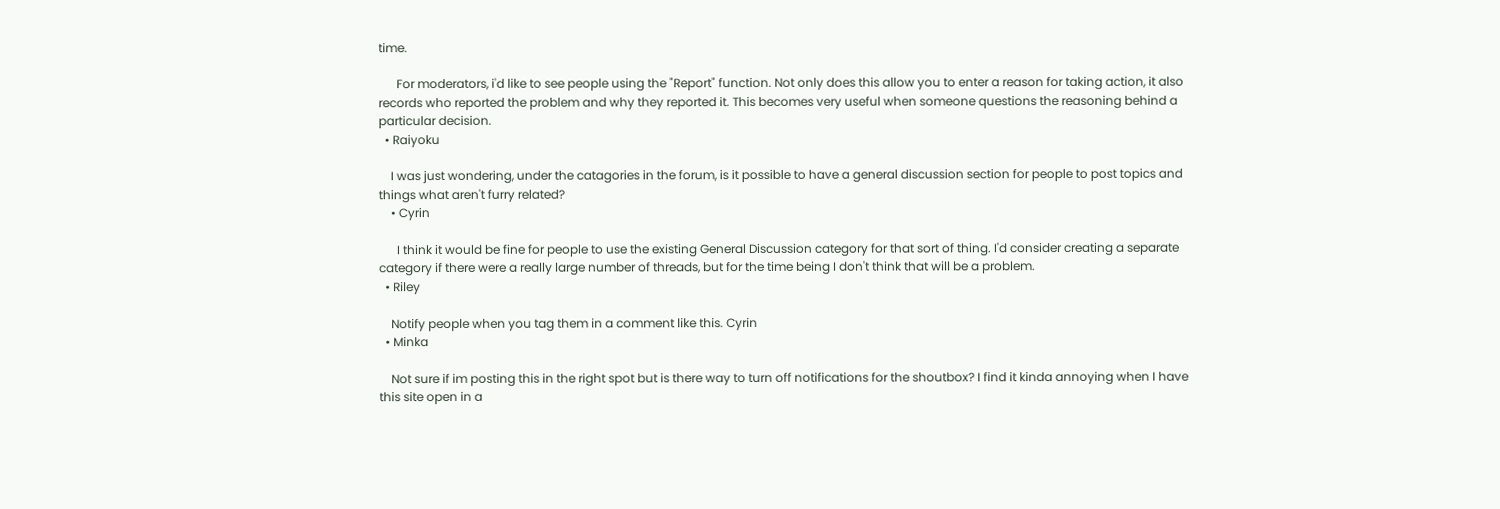time.

      For moderators, i'd like to see people using the "Report" function. Not only does this allow you to enter a reason for taking action, it also records who reported the problem and why they reported it. This becomes very useful when someone questions the reasoning behind a particular decision.
  • Raiyoku

    I was just wondering, under the catagories in the forum, is it possible to have a general discussion section for people to post topics and things what aren't furry related?
    • Cyrin

      I think it would be fine for people to use the existing General Discussion category for that sort of thing. I'd consider creating a separate category if there were a really large number of threads, but for the time being I don't think that will be a problem.
  • Riley

    Notify people when you tag them in a comment like this. Cyrin
  • Minka

    Not sure if im posting this in the right spot but is there way to turn off notifications for the shoutbox? I find it kinda annoying when I have this site open in a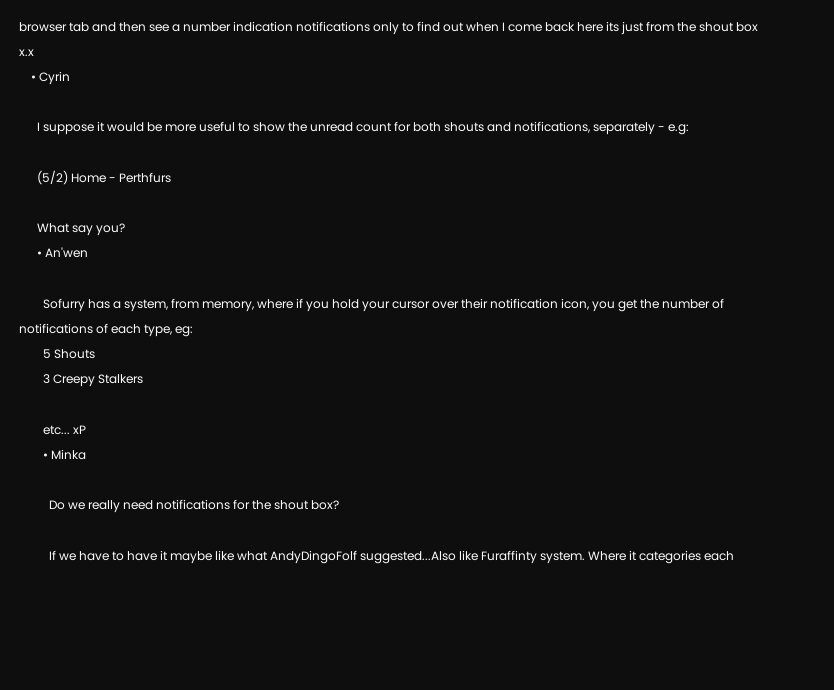browser tab and then see a number indication notifications only to find out when I come back here its just from the shout box x.x
    • Cyrin

      I suppose it would be more useful to show the unread count for both shouts and notifications, separately - e.g:

      (5/2) Home - Perthfurs

      What say you?
      • An'wen

        Sofurry has a system, from memory, where if you hold your cursor over their notification icon, you get the number of notifications of each type, eg:
        5 Shouts
        3 Creepy Stalkers

        etc... xP
        • Minka

          Do we really need notifications for the shout box?

          If we have to have it maybe like what AndyDingoFolf suggested...Also like Furaffinty system. Where it categories each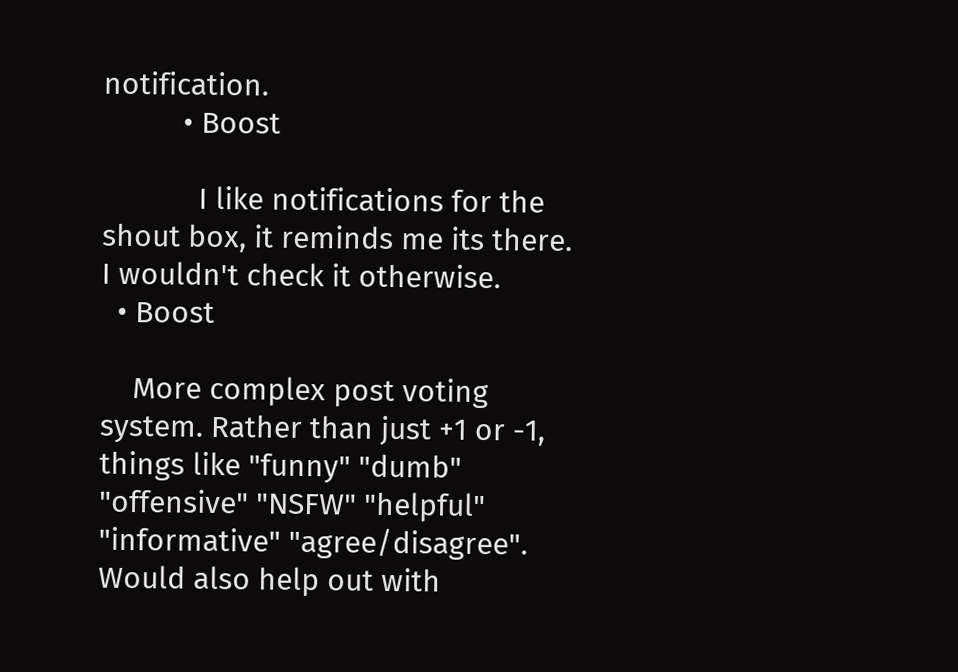notification.
          • Boost

            I like notifications for the shout box, it reminds me its there. I wouldn't check it otherwise.
  • Boost

    More complex post voting system. Rather than just +1 or -1, things like "funny" "dumb" "offensive" "NSFW" "helpful" "informative" "agree/disagree". Would also help out with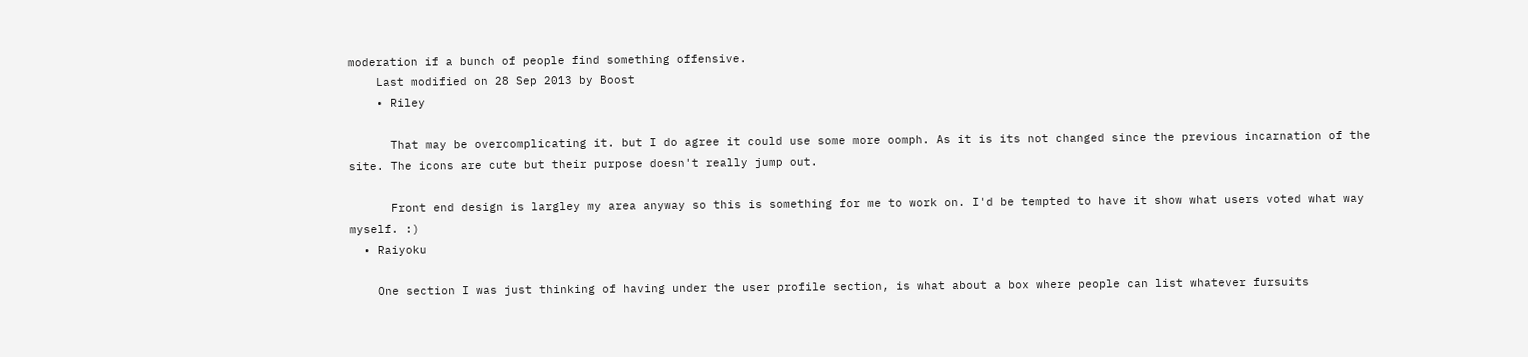moderation if a bunch of people find something offensive.
    Last modified on 28 Sep 2013 by Boost
    • Riley

      That may be overcomplicating it. but I do agree it could use some more oomph. As it is its not changed since the previous incarnation of the site. The icons are cute but their purpose doesn't really jump out.

      Front end design is largley my area anyway so this is something for me to work on. I'd be tempted to have it show what users voted what way myself. :)
  • Raiyoku

    One section I was just thinking of having under the user profile section, is what about a box where people can list whatever fursuits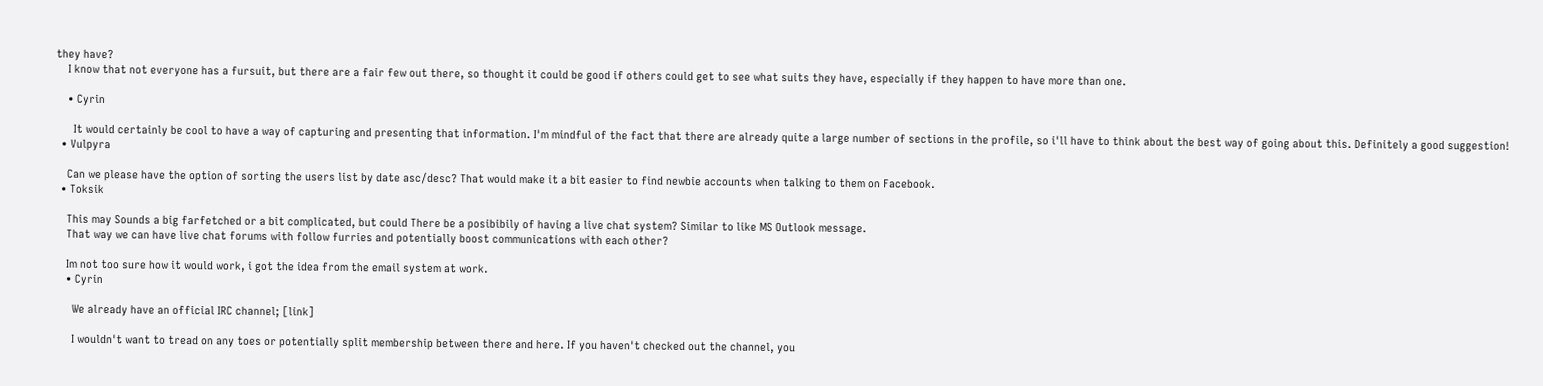they have?
    I know that not everyone has a fursuit, but there are a fair few out there, so thought it could be good if others could get to see what suits they have, especially if they happen to have more than one.

    • Cyrin

      It would certainly be cool to have a way of capturing and presenting that information. I'm mindful of the fact that there are already quite a large number of sections in the profile, so i'll have to think about the best way of going about this. Definitely a good suggestion!
  • Vulpyra

    Can we please have the option of sorting the users list by date asc/desc? That would make it a bit easier to find newbie accounts when talking to them on Facebook.
  • Toksik

    This may Sounds a big farfetched or a bit complicated, but could There be a posibibily of having a live chat system? Similar to like MS Outlook message.
    That way we can have live chat forums with follow furries and potentially boost communications with each other?

    Im not too sure how it would work, i got the idea from the email system at work.
    • Cyrin

      We already have an official IRC channel; [link]

      I wouldn't want to tread on any toes or potentially split membership between there and here. If you haven't checked out the channel, you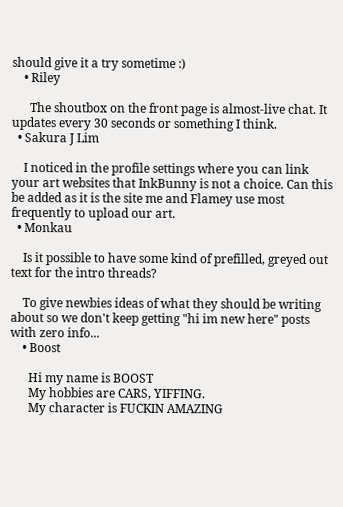should give it a try sometime :)
    • Riley

      The shoutbox on the front page is almost-live chat. It updates every 30 seconds or something I think.
  • Sakura J Lim

    I noticed in the profile settings where you can link your art websites that InkBunny is not a choice. Can this be added as it is the site me and Flamey use most frequently to upload our art.
  • Monkau

    Is it possible to have some kind of prefilled, greyed out text for the intro threads?

    To give newbies ideas of what they should be writing about so we don't keep getting "hi im new here" posts with zero info...
    • Boost

      Hi my name is BOOST
      My hobbies are CARS, YIFFING.
      My character is FUCKIN AMAZING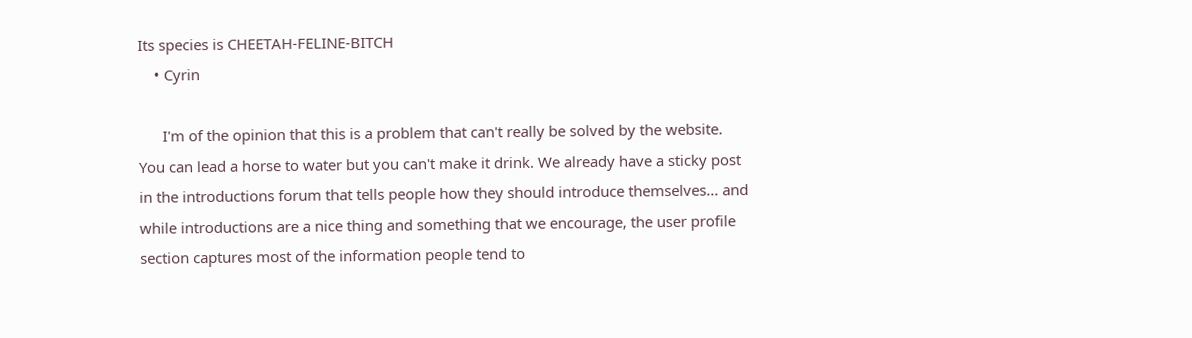Its species is CHEETAH-FELINE-BITCH
    • Cyrin

      I'm of the opinion that this is a problem that can't really be solved by the website. You can lead a horse to water but you can't make it drink. We already have a sticky post in the introductions forum that tells people how they should introduce themselves... and while introductions are a nice thing and something that we encourage, the user profile section captures most of the information people tend to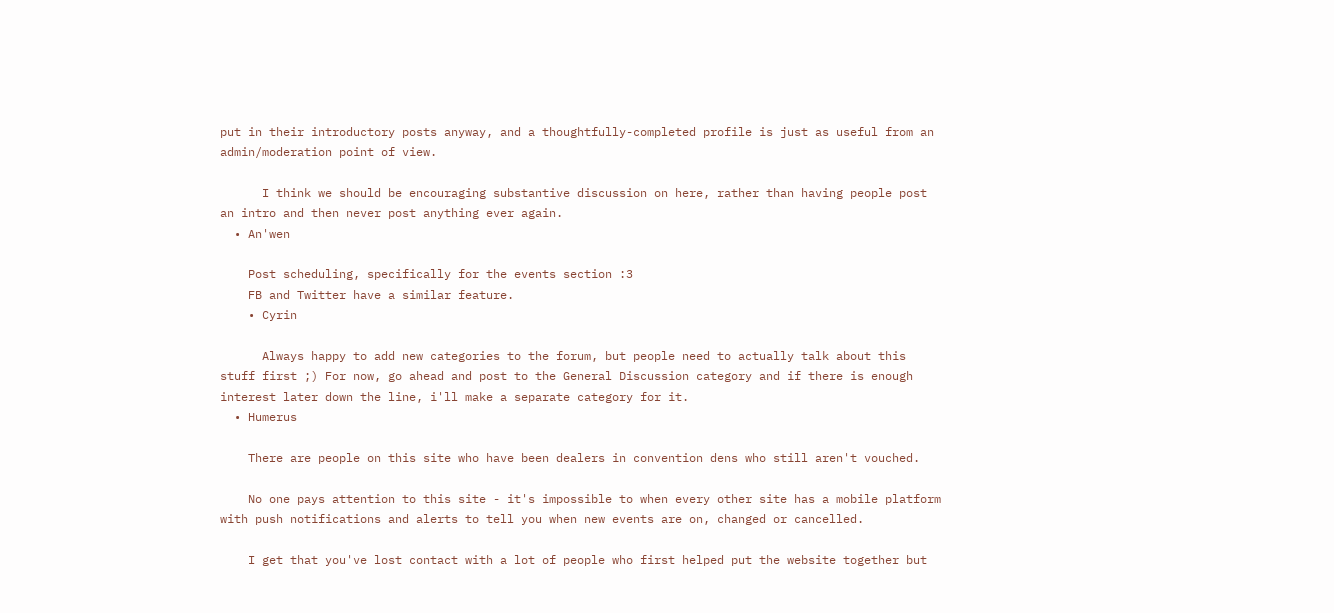put in their introductory posts anyway, and a thoughtfully-completed profile is just as useful from an admin/moderation point of view.

      I think we should be encouraging substantive discussion on here, rather than having people post an intro and then never post anything ever again.
  • An'wen

    Post scheduling, specifically for the events section :3
    FB and Twitter have a similar feature.
    • Cyrin

      Always happy to add new categories to the forum, but people need to actually talk about this stuff first ;) For now, go ahead and post to the General Discussion category and if there is enough interest later down the line, i'll make a separate category for it.
  • Humerus

    There are people on this site who have been dealers in convention dens who still aren't vouched.

    No one pays attention to this site - it's impossible to when every other site has a mobile platform with push notifications and alerts to tell you when new events are on, changed or cancelled.

    I get that you've lost contact with a lot of people who first helped put the website together but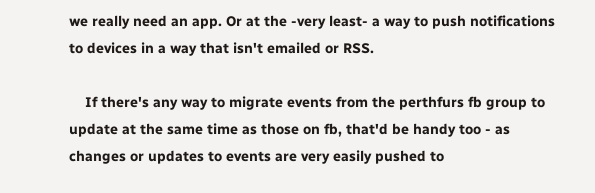we really need an app. Or at the -very least- a way to push notifications to devices in a way that isn't emailed or RSS.

    If there's any way to migrate events from the perthfurs fb group to update at the same time as those on fb, that'd be handy too - as changes or updates to events are very easily pushed to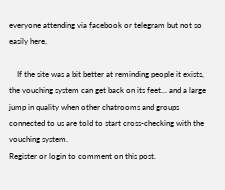everyone attending via facebook or telegram but not so easily here.

    If the site was a bit better at reminding people it exists, the vouching system can get back on its feet... and a large jump in quality when other chatrooms and groups connected to us are told to start cross-checking with the vouching system.
Register or login to comment on this post.